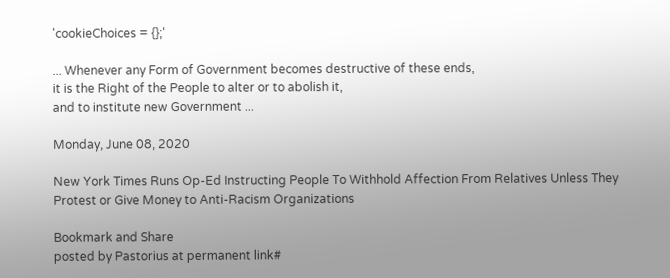'cookieChoices = {};'

... Whenever any Form of Government becomes destructive of these ends,
it is the Right of the People to alter or to abolish it,
and to institute new Government ...

Monday, June 08, 2020

New York Times Runs Op-Ed Instructing People To Withhold Affection From Relatives Unless They Protest or Give Money to Anti-Racism Organizations

Bookmark and Share
posted by Pastorius at permanent link#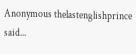Anonymous thelastenglishprince said...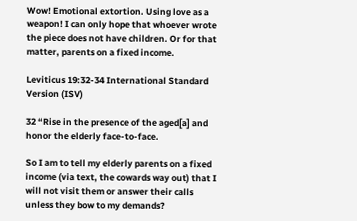Wow! Emotional extortion. Using love as a weapon! I can only hope that whoever wrote the piece does not have children. Or for that matter, parents on a fixed income.

Leviticus 19:32-34 International Standard Version (ISV)

32 “Rise in the presence of the aged[a] and honor the elderly face-to-face.

So I am to tell my elderly parents on a fixed income (via text, the cowards way out) that I will not visit them or answer their calls unless they bow to my demands?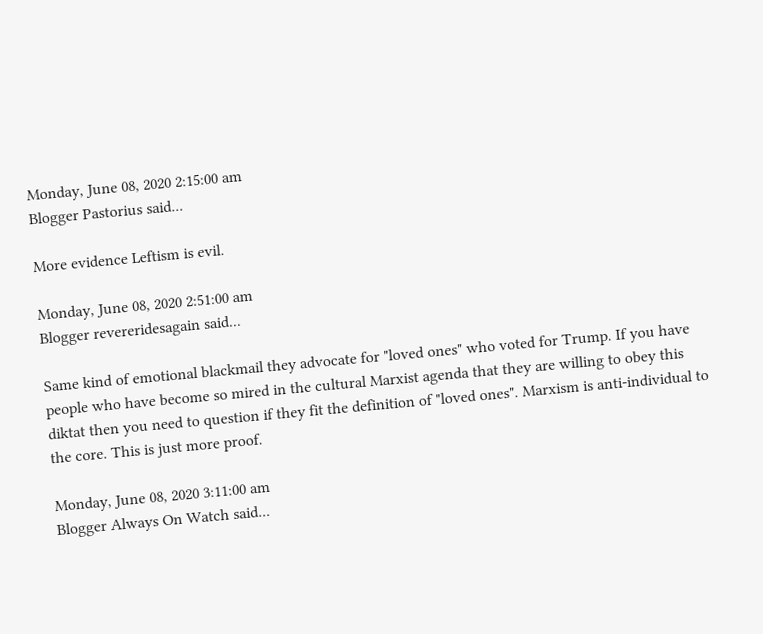Monday, June 08, 2020 2:15:00 am
Blogger Pastorius said...

More evidence Leftism is evil.

Monday, June 08, 2020 2:51:00 am
Blogger revereridesagain said...

Same kind of emotional blackmail they advocate for "loved ones" who voted for Trump. If you have people who have become so mired in the cultural Marxist agenda that they are willing to obey this diktat then you need to question if they fit the definition of "loved ones". Marxism is anti-individual to the core. This is just more proof.

Monday, June 08, 2020 3:11:00 am
Blogger Always On Watch said...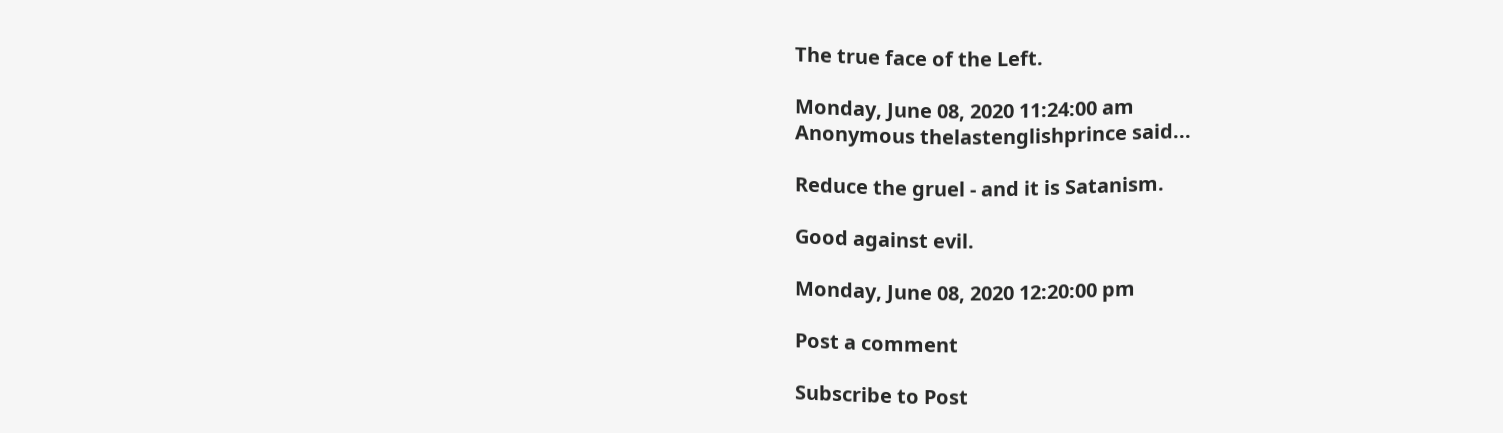The true face of the Left.

Monday, June 08, 2020 11:24:00 am
Anonymous thelastenglishprince said...

Reduce the gruel - and it is Satanism.

Good against evil.

Monday, June 08, 2020 12:20:00 pm

Post a comment

Subscribe to Post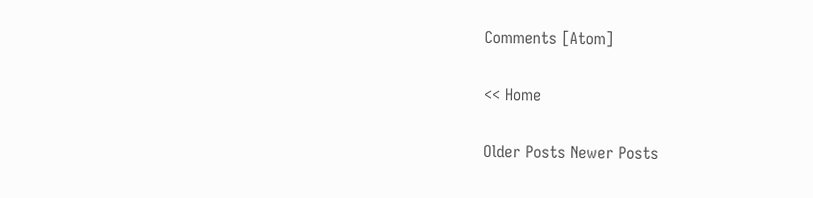Comments [Atom]

<< Home

Older Posts Newer Posts